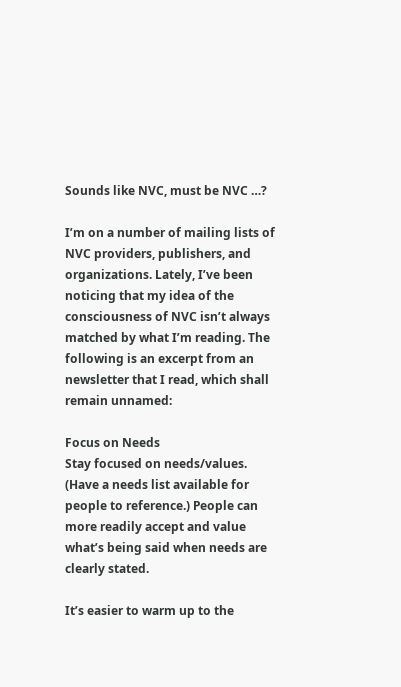Sounds like NVC, must be NVC …?

I’m on a number of mailing lists of NVC providers, publishers, and organizations. Lately, I’ve been noticing that my idea of the consciousness of NVC isn’t always matched by what I’m reading. The following is an excerpt from an newsletter that I read, which shall remain unnamed:

Focus on Needs
Stay focused on needs/values. (Have a needs list available for people to reference.) People can more readily accept and value what’s being said when needs are clearly stated.

It’s easier to warm up to the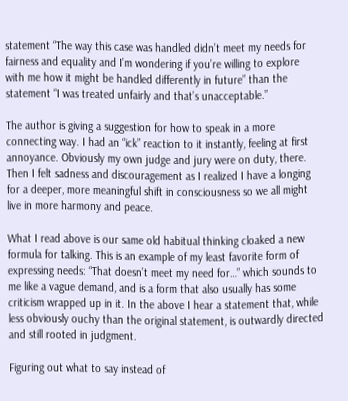statement “The way this case was handled didn’t meet my needs for fairness and equality and I’m wondering if you’re willing to explore with me how it might be handled differently in future” than the statement “I was treated unfairly and that’s unacceptable.”

The author is giving a suggestion for how to speak in a more connecting way. I had an “ick” reaction to it instantly, feeling at first annoyance. Obviously my own judge and jury were on duty, there. Then I felt sadness and discouragement as I realized I have a longing for a deeper, more meaningful shift in consciousness so we all might live in more harmony and peace.

What I read above is our same old habitual thinking cloaked a new formula for talking. This is an example of my least favorite form of expressing needs: “That doesn’t meet my need for…” which sounds to me like a vague demand, and is a form that also usually has some criticism wrapped up in it. In the above I hear a statement that, while less obviously ouchy than the original statement, is outwardly directed and still rooted in judgment.

Figuring out what to say instead of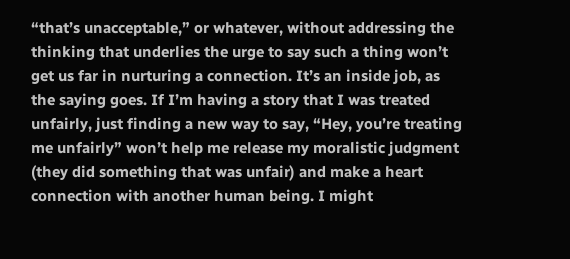“that’s unacceptable,” or whatever, without addressing the thinking that underlies the urge to say such a thing won’t get us far in nurturing a connection. It’s an inside job, as the saying goes. If I’m having a story that I was treated unfairly, just finding a new way to say, “Hey, you’re treating me unfairly” won’t help me release my moralistic judgment (they did something that was unfair) and make a heart connection with another human being. I might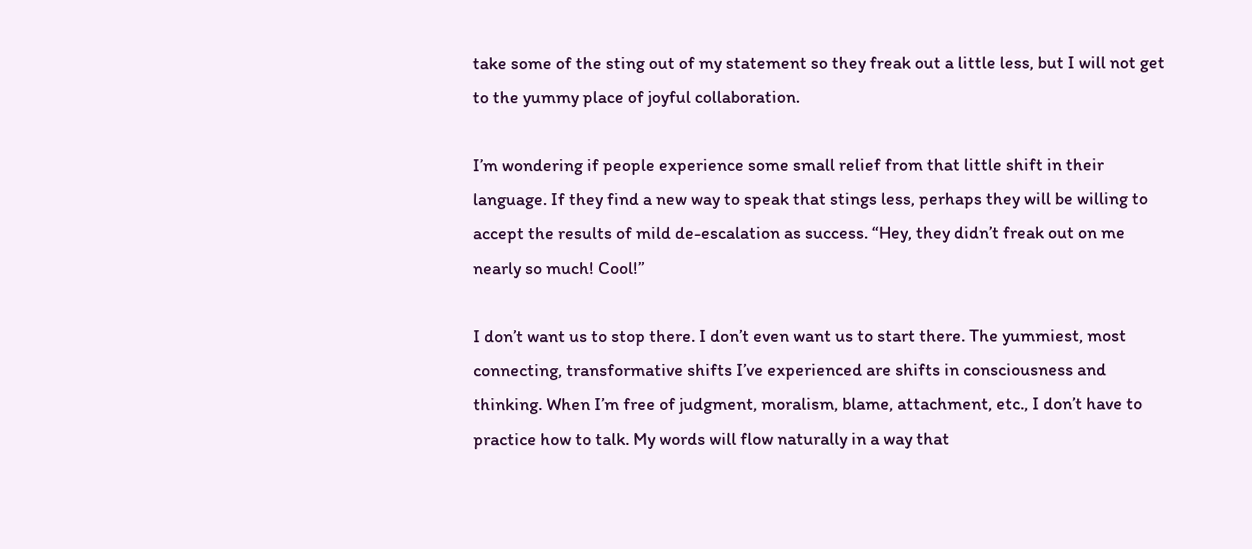take some of the sting out of my statement so they freak out a little less, but I will not get to the yummy place of joyful collaboration.

I’m wondering if people experience some small relief from that little shift in their language. If they find a new way to speak that stings less, perhaps they will be willing to accept the results of mild de-escalation as success. “Hey, they didn’t freak out on me nearly so much! Cool!”

I don’t want us to stop there. I don’t even want us to start there. The yummiest, most connecting, transformative shifts I’ve experienced are shifts in consciousness and thinking. When I’m free of judgment, moralism, blame, attachment, etc., I don’t have to practice how to talk. My words will flow naturally in a way that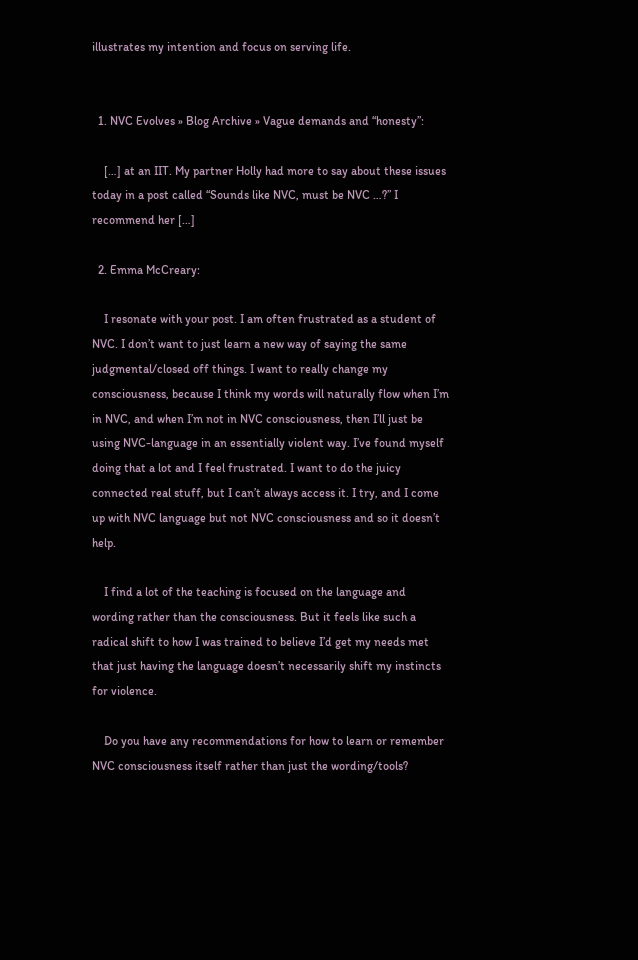illustrates my intention and focus on serving life.


  1. NVC Evolves » Blog Archive » Vague demands and “honesty”:

    […] at an IIT. My partner Holly had more to say about these issues today in a post called “Sounds like NVC, must be NVC …?” I recommend her […]

  2. Emma McCreary:

    I resonate with your post. I am often frustrated as a student of NVC. I don’t want to just learn a new way of saying the same judgmental/closed off things. I want to really change my consciousness, because I think my words will naturally flow when I’m in NVC, and when I’m not in NVC consciousness, then I’ll just be using NVC-language in an essentially violent way. I’ve found myself doing that a lot and I feel frustrated. I want to do the juicy connected real stuff, but I can’t always access it. I try, and I come up with NVC language but not NVC consciousness and so it doesn’t help.

    I find a lot of the teaching is focused on the language and wording rather than the consciousness. But it feels like such a radical shift to how I was trained to believe I’d get my needs met that just having the language doesn’t necessarily shift my instincts for violence.

    Do you have any recommendations for how to learn or remember NVC consciousness itself rather than just the wording/tools?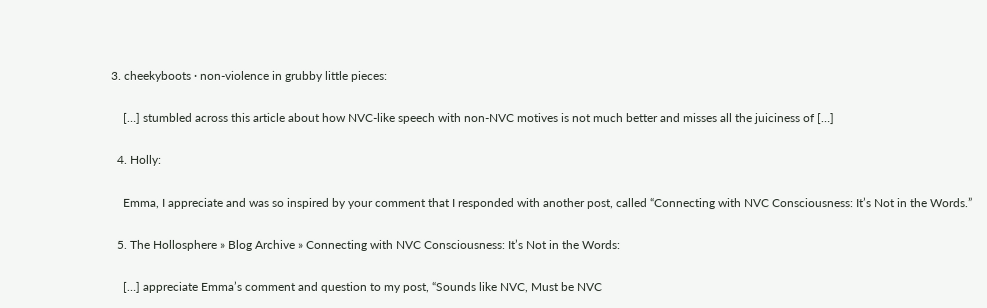3. cheekyboots · non-violence in grubby little pieces:

    […] stumbled across this article about how NVC-like speech with non-NVC motives is not much better and misses all the juiciness of […]

  4. Holly:

    Emma, I appreciate and was so inspired by your comment that I responded with another post, called “Connecting with NVC Consciousness: It’s Not in the Words.”

  5. The Hollosphere » Blog Archive » Connecting with NVC Consciousness: It’s Not in the Words:

    […] appreciate Emma’s comment and question to my post, “Sounds like NVC, Must be NVC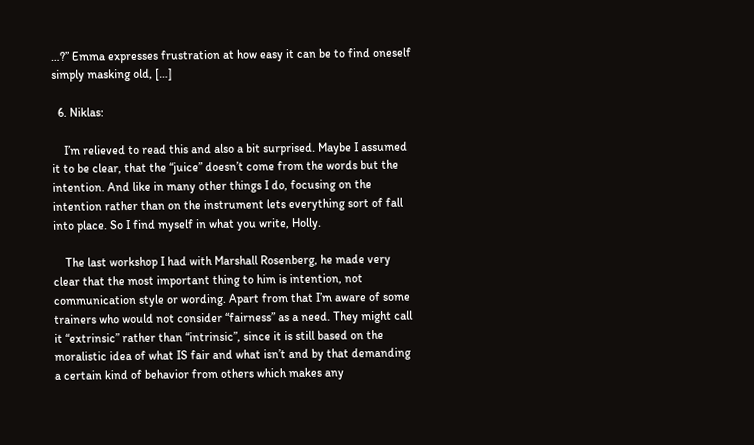…?” Emma expresses frustration at how easy it can be to find oneself simply masking old, […]

  6. Niklas:

    I’m relieved to read this and also a bit surprised. Maybe I assumed it to be clear, that the “juice” doesn’t come from the words but the intention. And like in many other things I do, focusing on the intention rather than on the instrument lets everything sort of fall into place. So I find myself in what you write, Holly.

    The last workshop I had with Marshall Rosenberg, he made very clear that the most important thing to him is intention, not communication style or wording. Apart from that I’m aware of some trainers who would not consider “fairness” as a need. They might call it “extrinsic” rather than “intrinsic”, since it is still based on the moralistic idea of what IS fair and what isn’t and by that demanding a certain kind of behavior from others which makes any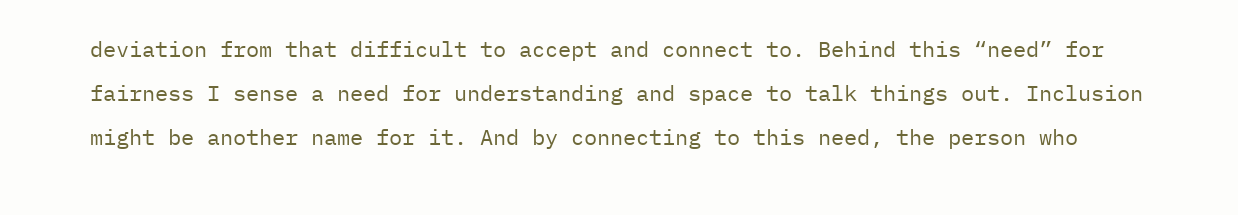deviation from that difficult to accept and connect to. Behind this “need” for fairness I sense a need for understanding and space to talk things out. Inclusion might be another name for it. And by connecting to this need, the person who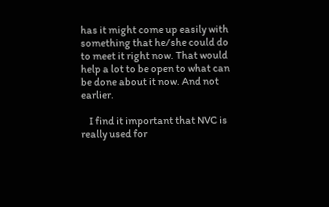has it might come up easily with something that he/she could do to meet it right now. That would help a lot to be open to what can be done about it now. And not earlier.

    I find it important that NVC is really used for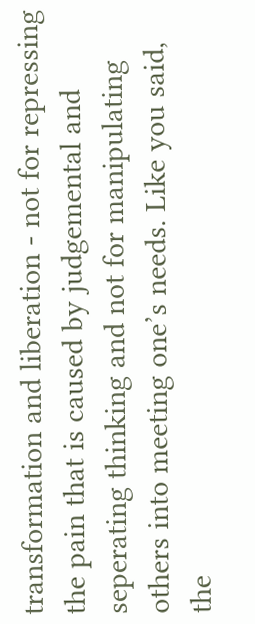transformation and liberation - not for repressing the pain that is caused by judgemental and seperating thinking and not for manipulating others into meeting one’s needs. Like you said, the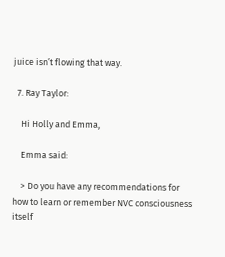juice isn’t flowing that way.

  7. Ray Taylor:

    Hi Holly and Emma,

    Emma said:

    > Do you have any recommendations for how to learn or remember NVC consciousness itself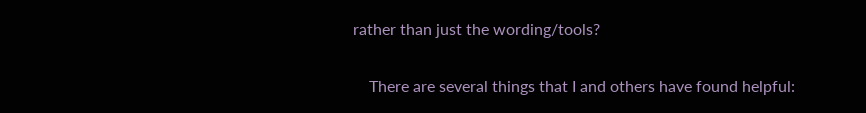rather than just the wording/tools?

    There are several things that I and others have found helpful: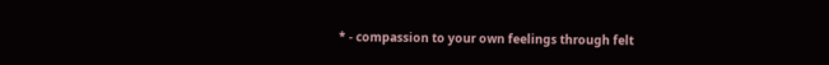* - compassion to your own feelings through felt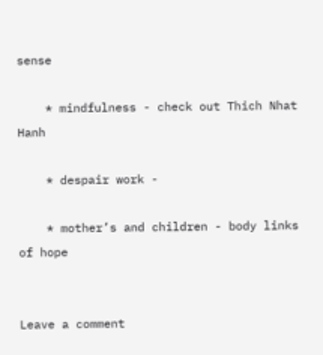sense

    * mindfulness - check out Thich Nhat Hanh

    * despair work -

    * mother’s and children - body links of hope


Leave a comment